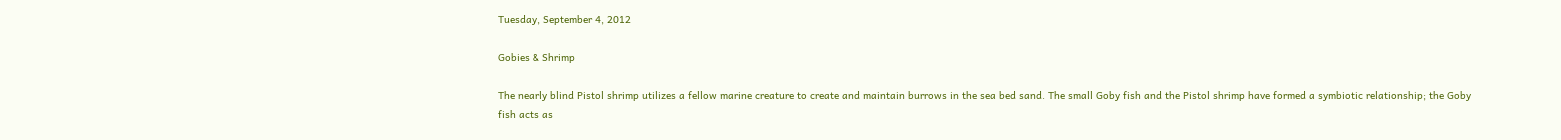Tuesday, September 4, 2012

Gobies & Shrimp

The nearly blind Pistol shrimp utilizes a fellow marine creature to create and maintain burrows in the sea bed sand. The small Goby fish and the Pistol shrimp have formed a symbiotic relationship; the Goby fish acts as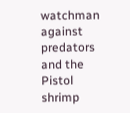watchman against predators and the Pistol shrimp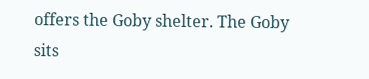offers the Goby shelter. The Goby sits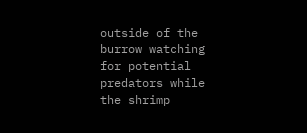outside of the burrow watching for potential predators while the shrimp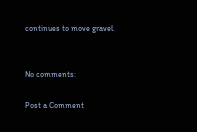continues to move gravel.


No comments:

Post a Comment